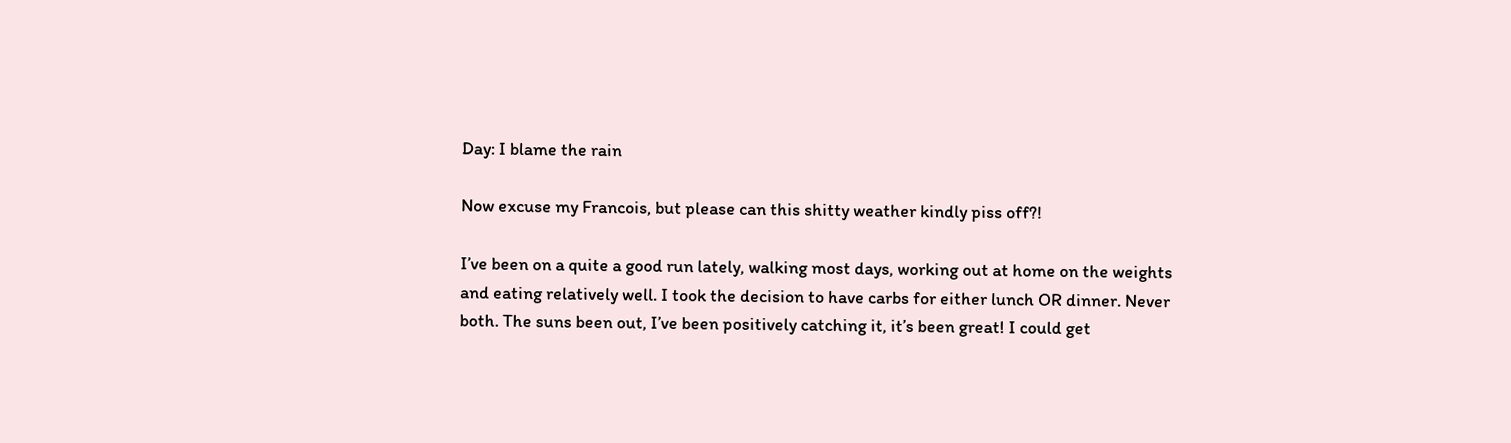Day: I blame the rain

Now excuse my Francois, but please can this shitty weather kindly piss off?!

I’ve been on a quite a good run lately, walking most days, working out at home on the weights and eating relatively well. I took the decision to have carbs for either lunch OR dinner. Never both. The suns been out, I’ve been positively catching it, it’s been great! I could get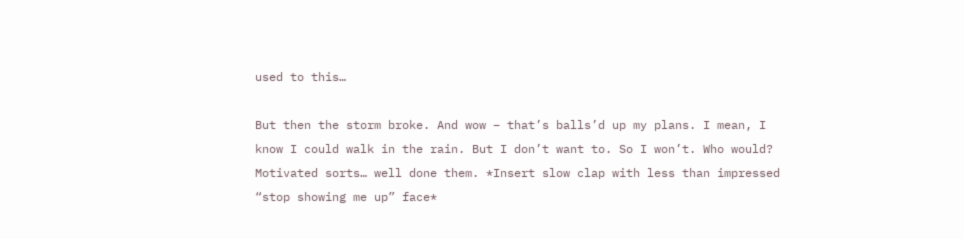used to this…

But then the storm broke. And wow – that’s balls’d up my plans. I mean, I know I could walk in the rain. But I don’t want to. So I won’t. Who would? Motivated sorts… well done them. *Insert slow clap with less than impressed “stop showing me up” face*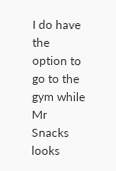I do have the option to go to the gym while Mr Snacks looks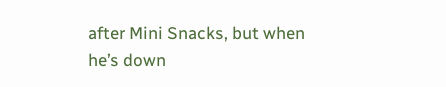after Mini Snacks, but when he’s down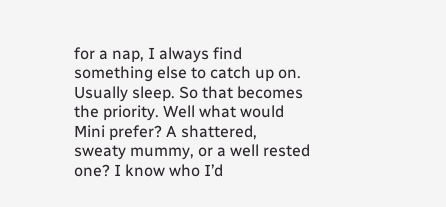for a nap, I always find something else to catch up on. Usually sleep. So that becomes the priority. Well what would Mini prefer? A shattered, sweaty mummy, or a well rested one? I know who I’d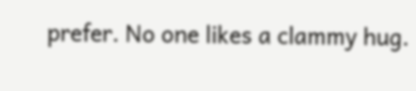prefer. No one likes a clammy hug.